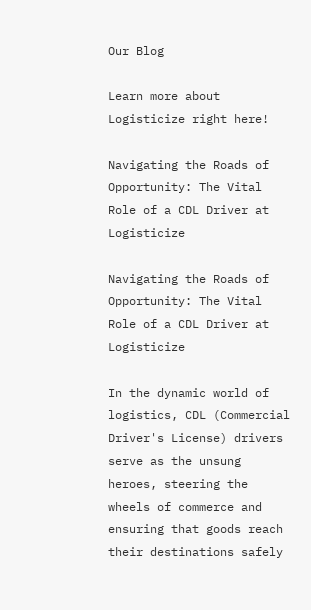Our Blog

Learn more about Logisticize right here!

Navigating the Roads of Opportunity: The Vital Role of a CDL Driver at Logisticize

Navigating the Roads of Opportunity: The Vital Role of a CDL Driver at Logisticize

In the dynamic world of logistics, CDL (Commercial Driver's License) drivers serve as the unsung heroes, steering the wheels of commerce and ensuring that goods reach their destinations safely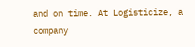and on time. At Logisticize, a company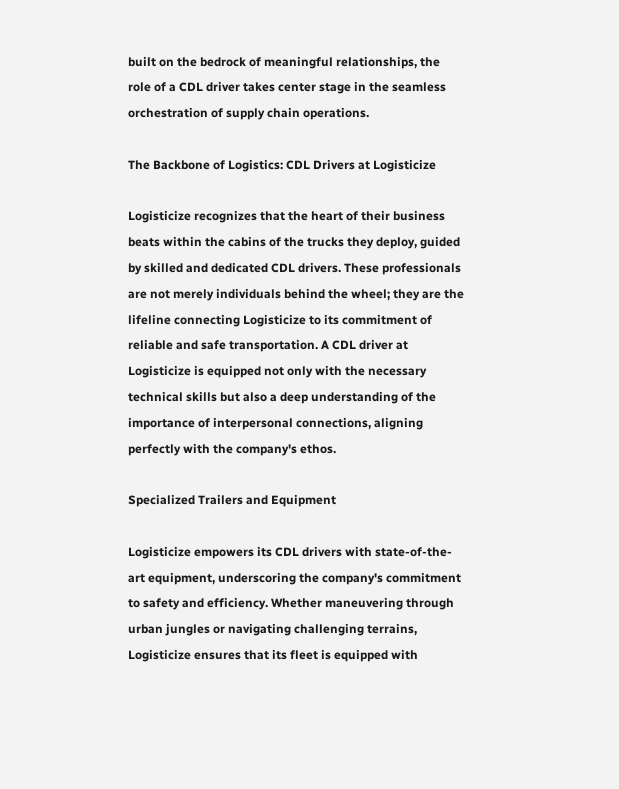built on the bedrock of meaningful relationships, the role of a CDL driver takes center stage in the seamless orchestration of supply chain operations.

The Backbone of Logistics: CDL Drivers at Logisticize

Logisticize recognizes that the heart of their business beats within the cabins of the trucks they deploy, guided by skilled and dedicated CDL drivers. These professionals are not merely individuals behind the wheel; they are the lifeline connecting Logisticize to its commitment of reliable and safe transportation. A CDL driver at Logisticize is equipped not only with the necessary technical skills but also a deep understanding of the importance of interpersonal connections, aligning perfectly with the company's ethos.

Specialized Trailers and Equipment

Logisticize empowers its CDL drivers with state-of-the-art equipment, underscoring the company's commitment to safety and efficiency. Whether maneuvering through urban jungles or navigating challenging terrains, Logisticize ensures that its fleet is equipped with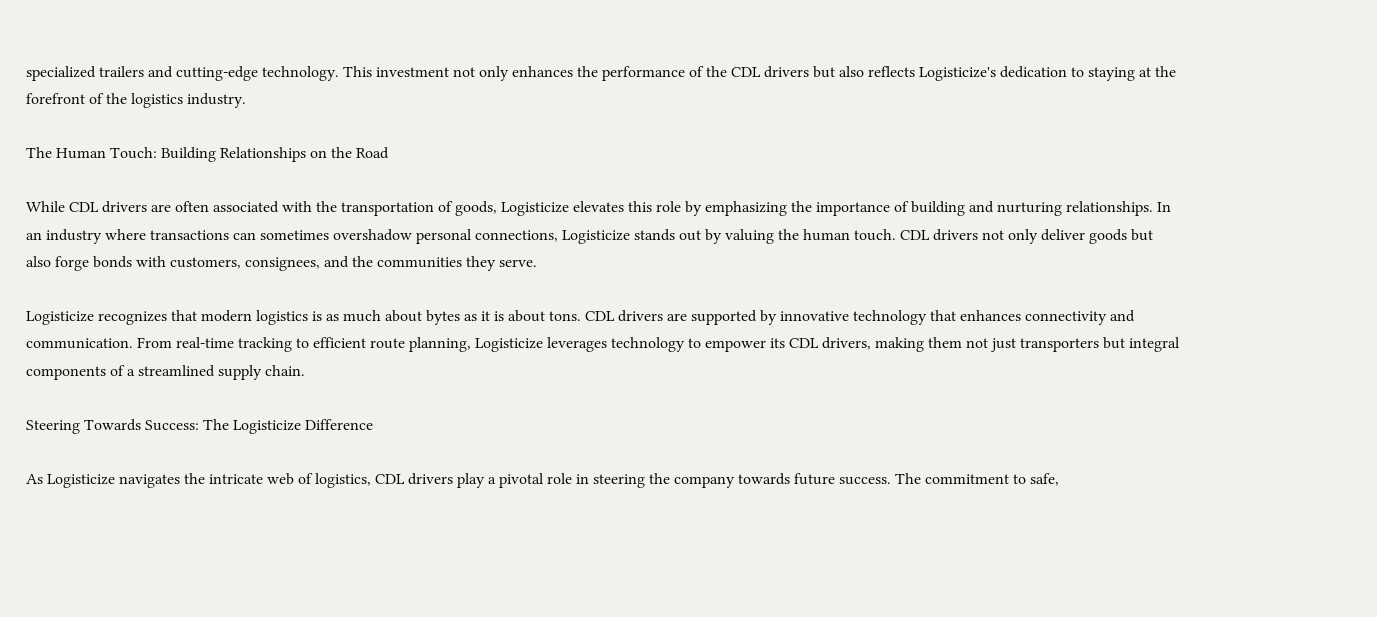specialized trailers and cutting-edge technology. This investment not only enhances the performance of the CDL drivers but also reflects Logisticize's dedication to staying at the forefront of the logistics industry.

The Human Touch: Building Relationships on the Road

While CDL drivers are often associated with the transportation of goods, Logisticize elevates this role by emphasizing the importance of building and nurturing relationships. In an industry where transactions can sometimes overshadow personal connections, Logisticize stands out by valuing the human touch. CDL drivers not only deliver goods but also forge bonds with customers, consignees, and the communities they serve.

Logisticize recognizes that modern logistics is as much about bytes as it is about tons. CDL drivers are supported by innovative technology that enhances connectivity and communication. From real-time tracking to efficient route planning, Logisticize leverages technology to empower its CDL drivers, making them not just transporters but integral components of a streamlined supply chain.

Steering Towards Success: The Logisticize Difference

As Logisticize navigates the intricate web of logistics, CDL drivers play a pivotal role in steering the company towards future success. The commitment to safe,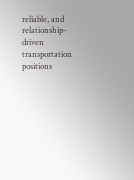reliable, and relationship-driven transportation positions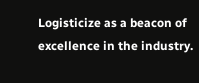Logisticize as a beacon of excellence in the industry.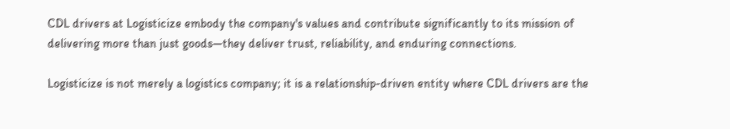CDL drivers at Logisticize embody the company's values and contribute significantly to its mission of delivering more than just goods—they deliver trust, reliability, and enduring connections.

Logisticize is not merely a logistics company; it is a relationship-driven entity where CDL drivers are the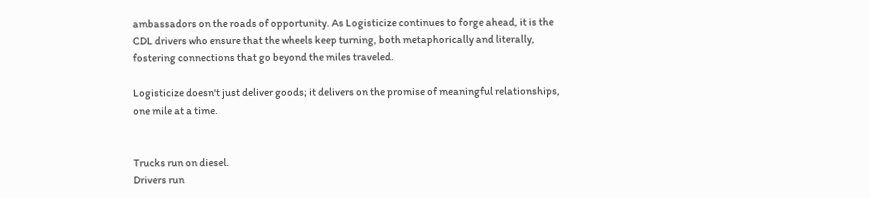ambassadors on the roads of opportunity. As Logisticize continues to forge ahead, it is the CDL drivers who ensure that the wheels keep turning, both metaphorically and literally, fostering connections that go beyond the miles traveled.

Logisticize doesn't just deliver goods; it delivers on the promise of meaningful relationships, one mile at a time.


Trucks run on diesel.
Drivers run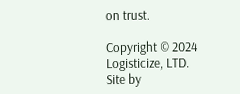on trust.

Copyright © 2024 Logisticize, LTD.
Site by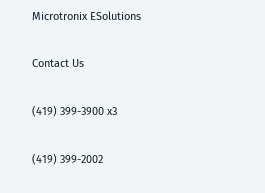Microtronix ESolutions

Contact Us

(419) 399-3900 x3

(419) 399-2002